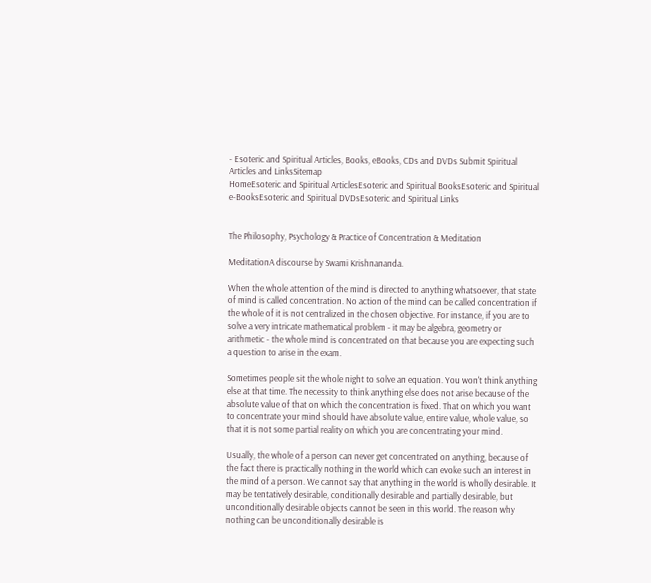- Esoteric and Spiritual Articles, Books, eBooks, CDs and DVDs Submit Spiritual Articles and LinksSitemap
HomeEsoteric and Spiritual ArticlesEsoteric and Spiritual BooksEsoteric and Spiritual e-BooksEsoteric and Spiritual DVDsEsoteric and Spiritual Links


The Philosophy, Psychology & Practice of Concentration & Meditation

MeditationA discourse by Swami Krishnananda.

When the whole attention of the mind is directed to anything whatsoever, that state of mind is called concentration. No action of the mind can be called concentration if the whole of it is not centralized in the chosen objective. For instance, if you are to solve a very intricate mathematical problem - it may be algebra, geometry or arithmetic - the whole mind is concentrated on that because you are expecting such a question to arise in the exam.

Sometimes people sit the whole night to solve an equation. You won't think anything else at that time. The necessity to think anything else does not arise because of the absolute value of that on which the concentration is fixed. That on which you want to concentrate your mind should have absolute value, entire value, whole value, so that it is not some partial reality on which you are concentrating your mind.

Usually, the whole of a person can never get concentrated on anything, because of the fact there is practically nothing in the world which can evoke such an interest in the mind of a person. We cannot say that anything in the world is wholly desirable. It may be tentatively desirable, conditionally desirable and partially desirable, but unconditionally desirable objects cannot be seen in this world. The reason why nothing can be unconditionally desirable is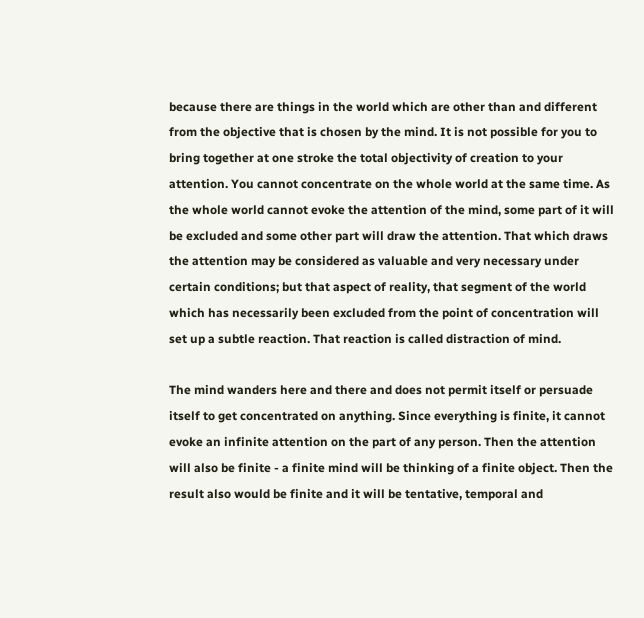because there are things in the world which are other than and different from the objective that is chosen by the mind. It is not possible for you to bring together at one stroke the total objectivity of creation to your attention. You cannot concentrate on the whole world at the same time. As the whole world cannot evoke the attention of the mind, some part of it will be excluded and some other part will draw the attention. That which draws the attention may be considered as valuable and very necessary under certain conditions; but that aspect of reality, that segment of the world which has necessarily been excluded from the point of concentration will set up a subtle reaction. That reaction is called distraction of mind.

The mind wanders here and there and does not permit itself or persuade itself to get concentrated on anything. Since everything is finite, it cannot evoke an infinite attention on the part of any person. Then the attention will also be finite - a finite mind will be thinking of a finite object. Then the result also would be finite and it will be tentative, temporal and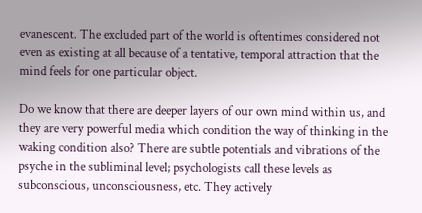evanescent. The excluded part of the world is oftentimes considered not even as existing at all because of a tentative, temporal attraction that the mind feels for one particular object.

Do we know that there are deeper layers of our own mind within us, and they are very powerful media which condition the way of thinking in the waking condition also? There are subtle potentials and vibrations of the psyche in the subliminal level; psychologists call these levels as subconscious, unconsciousness, etc. They actively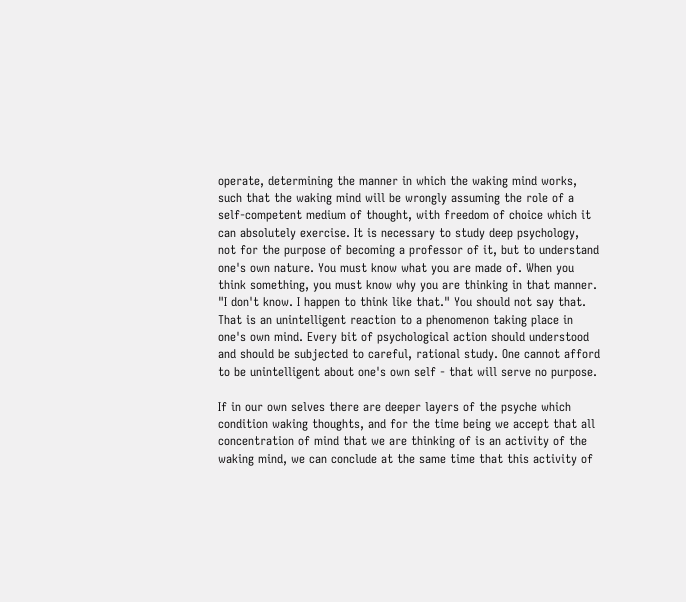operate, determining the manner in which the waking mind works, such that the waking mind will be wrongly assuming the role of a self-competent medium of thought, with freedom of choice which it can absolutely exercise. It is necessary to study deep psychology, not for the purpose of becoming a professor of it, but to understand one's own nature. You must know what you are made of. When you think something, you must know why you are thinking in that manner. "I don't know. I happen to think like that." You should not say that. That is an unintelligent reaction to a phenomenon taking place in one's own mind. Every bit of psychological action should understood and should be subjected to careful, rational study. One cannot afford to be unintelligent about one's own self - that will serve no purpose.

If in our own selves there are deeper layers of the psyche which condition waking thoughts, and for the time being we accept that all concentration of mind that we are thinking of is an activity of the waking mind, we can conclude at the same time that this activity of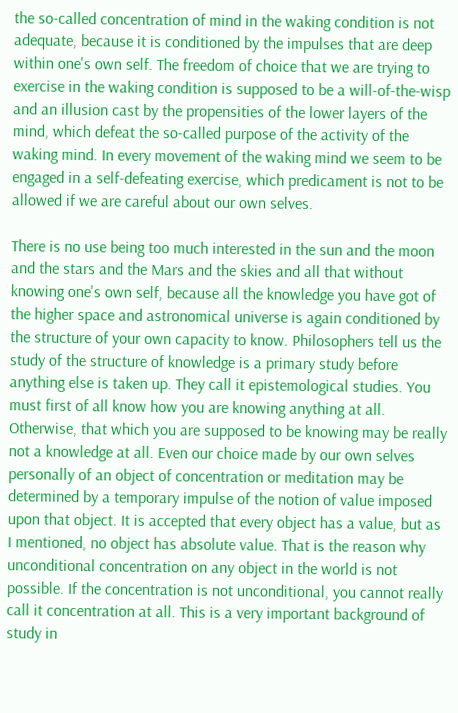the so-called concentration of mind in the waking condition is not adequate, because it is conditioned by the impulses that are deep within one's own self. The freedom of choice that we are trying to exercise in the waking condition is supposed to be a will-of-the-wisp and an illusion cast by the propensities of the lower layers of the mind, which defeat the so-called purpose of the activity of the waking mind. In every movement of the waking mind we seem to be engaged in a self-defeating exercise, which predicament is not to be allowed if we are careful about our own selves.

There is no use being too much interested in the sun and the moon and the stars and the Mars and the skies and all that without knowing one's own self, because all the knowledge you have got of the higher space and astronomical universe is again conditioned by the structure of your own capacity to know. Philosophers tell us the study of the structure of knowledge is a primary study before anything else is taken up. They call it epistemological studies. You must first of all know how you are knowing anything at all. Otherwise, that which you are supposed to be knowing may be really not a knowledge at all. Even our choice made by our own selves personally of an object of concentration or meditation may be determined by a temporary impulse of the notion of value imposed upon that object. It is accepted that every object has a value, but as I mentioned, no object has absolute value. That is the reason why unconditional concentration on any object in the world is not possible. If the concentration is not unconditional, you cannot really call it concentration at all. This is a very important background of study in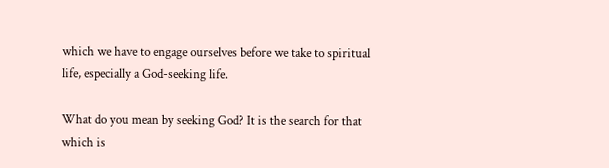which we have to engage ourselves before we take to spiritual life, especially a God-seeking life.

What do you mean by seeking God? It is the search for that which is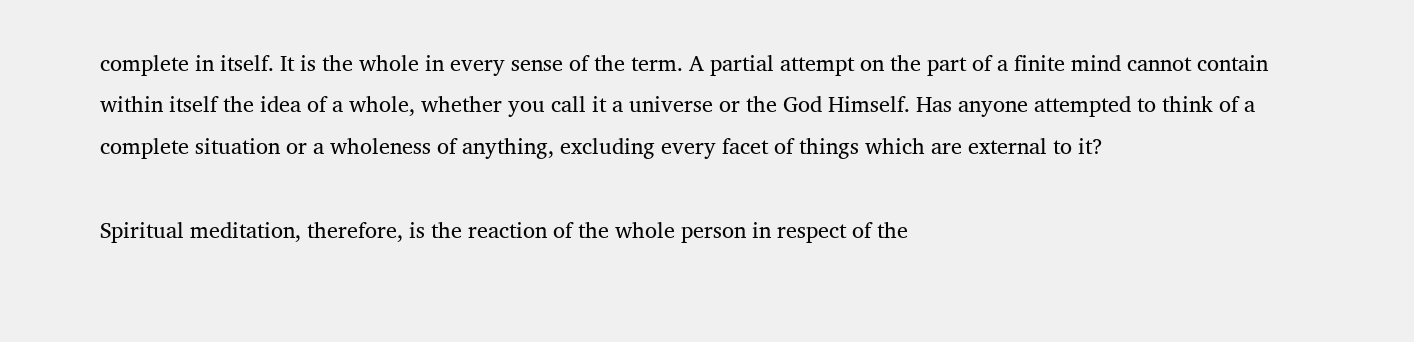complete in itself. It is the whole in every sense of the term. A partial attempt on the part of a finite mind cannot contain within itself the idea of a whole, whether you call it a universe or the God Himself. Has anyone attempted to think of a complete situation or a wholeness of anything, excluding every facet of things which are external to it?

Spiritual meditation, therefore, is the reaction of the whole person in respect of the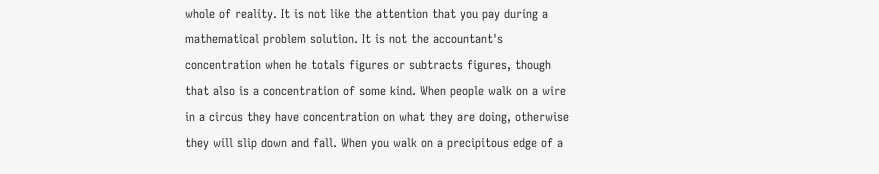whole of reality. It is not like the attention that you pay during a mathematical problem solution. It is not the accountant's concentration when he totals figures or subtracts figures, though that also is a concentration of some kind. When people walk on a wire in a circus they have concentration on what they are doing, otherwise they will slip down and fall. When you walk on a precipitous edge of a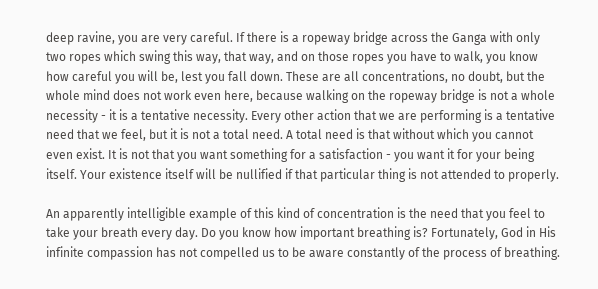deep ravine, you are very careful. If there is a ropeway bridge across the Ganga with only two ropes which swing this way, that way, and on those ropes you have to walk, you know how careful you will be, lest you fall down. These are all concentrations, no doubt, but the whole mind does not work even here, because walking on the ropeway bridge is not a whole necessity - it is a tentative necessity. Every other action that we are performing is a tentative need that we feel, but it is not a total need. A total need is that without which you cannot even exist. It is not that you want something for a satisfaction - you want it for your being itself. Your existence itself will be nullified if that particular thing is not attended to properly.

An apparently intelligible example of this kind of concentration is the need that you feel to take your breath every day. Do you know how important breathing is? Fortunately, God in His infinite compassion has not compelled us to be aware constantly of the process of breathing.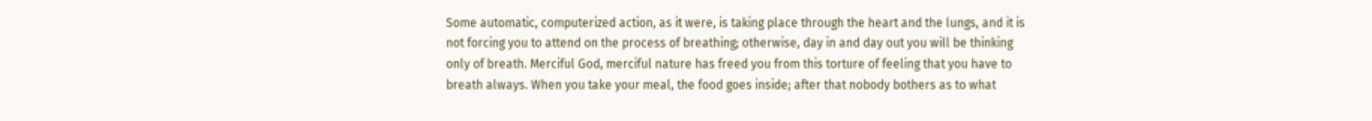Some automatic, computerized action, as it were, is taking place through the heart and the lungs, and it is not forcing you to attend on the process of breathing; otherwise, day in and day out you will be thinking only of breath. Merciful God, merciful nature has freed you from this torture of feeling that you have to breath always. When you take your meal, the food goes inside; after that nobody bothers as to what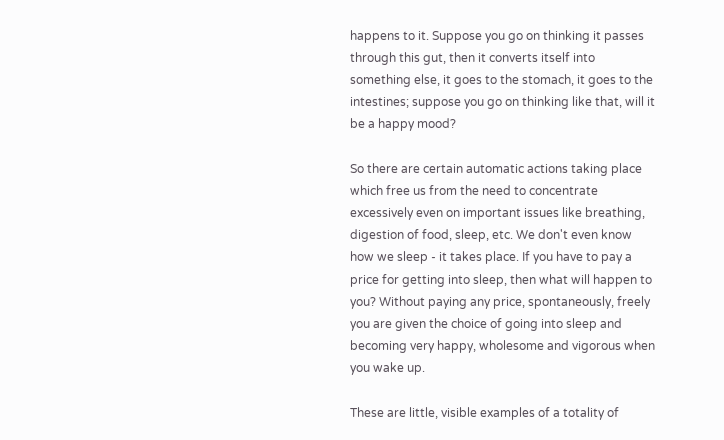happens to it. Suppose you go on thinking it passes through this gut, then it converts itself into something else, it goes to the stomach, it goes to the intestines; suppose you go on thinking like that, will it be a happy mood?

So there are certain automatic actions taking place which free us from the need to concentrate excessively even on important issues like breathing, digestion of food, sleep, etc. We don't even know how we sleep - it takes place. If you have to pay a price for getting into sleep, then what will happen to you? Without paying any price, spontaneously, freely you are given the choice of going into sleep and becoming very happy, wholesome and vigorous when you wake up.

These are little, visible examples of a totality of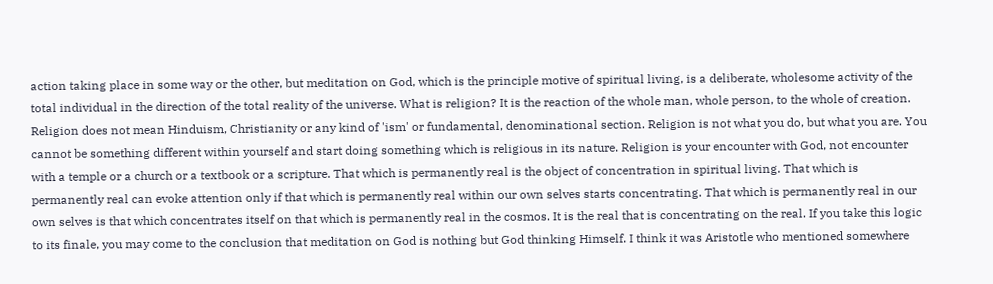action taking place in some way or the other, but meditation on God, which is the principle motive of spiritual living, is a deliberate, wholesome activity of the total individual in the direction of the total reality of the universe. What is religion? It is the reaction of the whole man, whole person, to the whole of creation. Religion does not mean Hinduism, Christianity or any kind of 'ism' or fundamental, denominational section. Religion is not what you do, but what you are. You cannot be something different within yourself and start doing something which is religious in its nature. Religion is your encounter with God, not encounter with a temple or a church or a textbook or a scripture. That which is permanently real is the object of concentration in spiritual living. That which is permanently real can evoke attention only if that which is permanently real within our own selves starts concentrating. That which is permanently real in our own selves is that which concentrates itself on that which is permanently real in the cosmos. It is the real that is concentrating on the real. If you take this logic to its finale, you may come to the conclusion that meditation on God is nothing but God thinking Himself. I think it was Aristotle who mentioned somewhere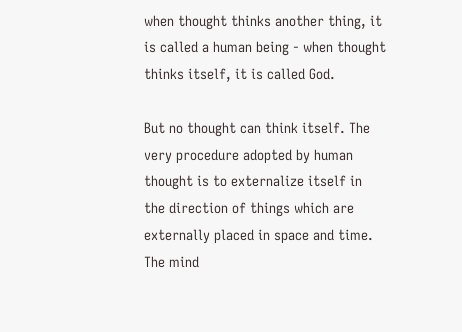when thought thinks another thing, it is called a human being - when thought thinks itself, it is called God.

But no thought can think itself. The very procedure adopted by human thought is to externalize itself in the direction of things which are externally placed in space and time. The mind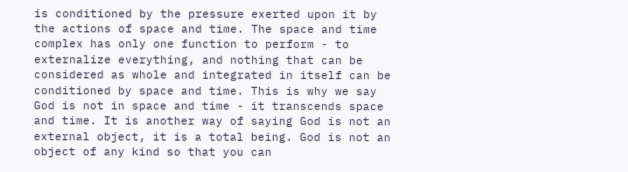is conditioned by the pressure exerted upon it by the actions of space and time. The space and time complex has only one function to perform - to externalize everything, and nothing that can be considered as whole and integrated in itself can be conditioned by space and time. This is why we say God is not in space and time - it transcends space and time. It is another way of saying God is not an external object, it is a total being. God is not an object of any kind so that you can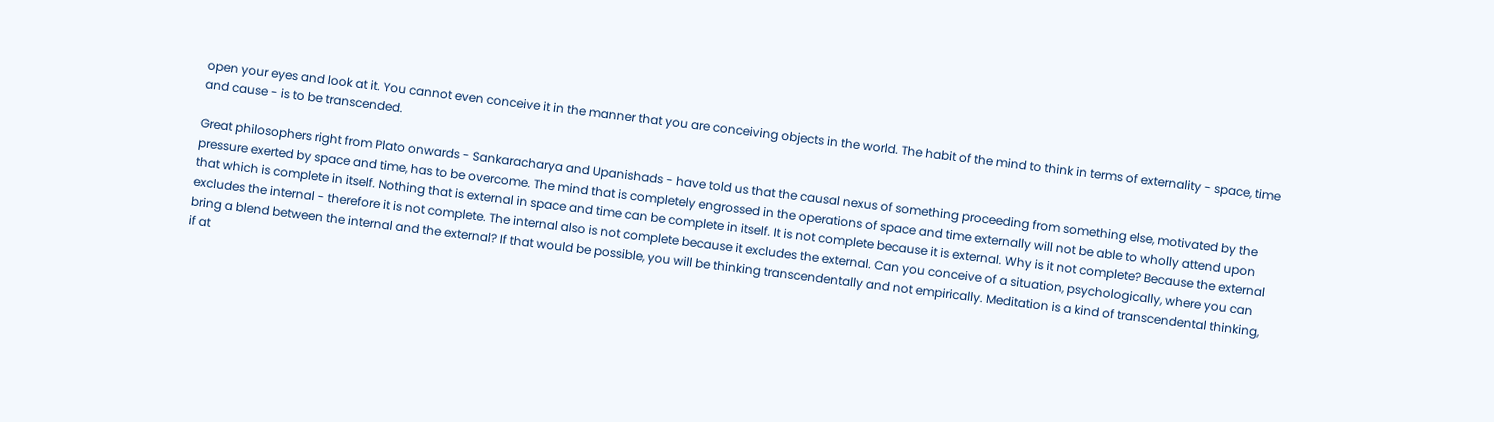open your eyes and look at it. You cannot even conceive it in the manner that you are conceiving objects in the world. The habit of the mind to think in terms of externality - space, time and cause - is to be transcended.

Great philosophers right from Plato onwards - Sankaracharya and Upanishads - have told us that the causal nexus of something proceeding from something else, motivated by the pressure exerted by space and time, has to be overcome. The mind that is completely engrossed in the operations of space and time externally will not be able to wholly attend upon that which is complete in itself. Nothing that is external in space and time can be complete in itself. It is not complete because it is external. Why is it not complete? Because the external excludes the internal - therefore it is not complete. The internal also is not complete because it excludes the external. Can you conceive of a situation, psychologically, where you can bring a blend between the internal and the external? If that would be possible, you will be thinking transcendentally and not empirically. Meditation is a kind of transcendental thinking, if at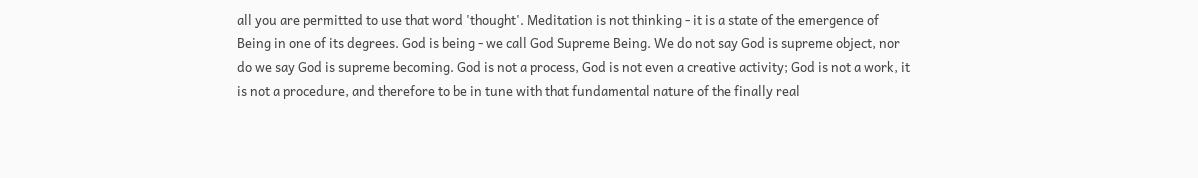all you are permitted to use that word 'thought'. Meditation is not thinking - it is a state of the emergence of Being in one of its degrees. God is being - we call God Supreme Being. We do not say God is supreme object, nor do we say God is supreme becoming. God is not a process, God is not even a creative activity; God is not a work, it is not a procedure, and therefore to be in tune with that fundamental nature of the finally real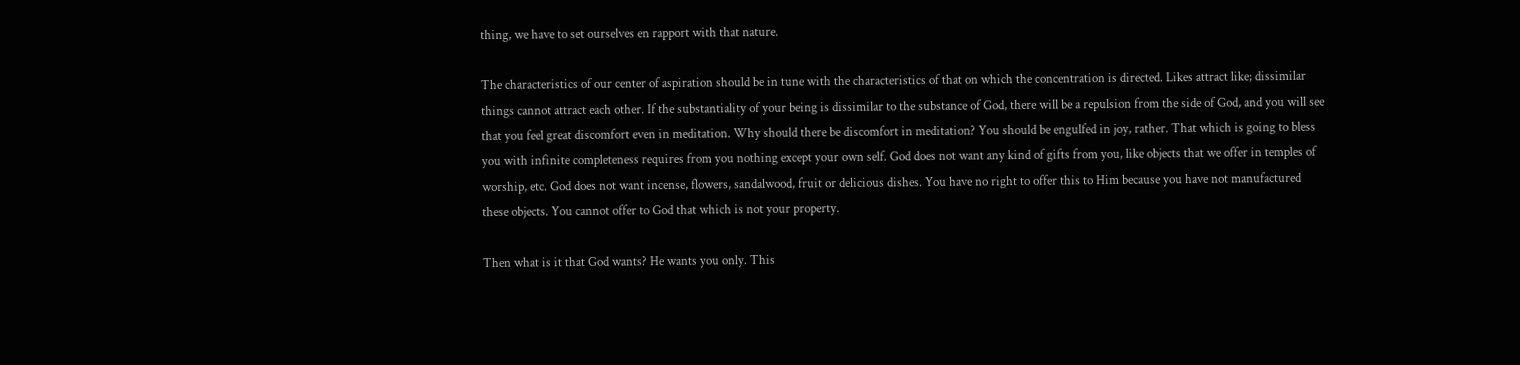thing, we have to set ourselves en rapport with that nature.

The characteristics of our center of aspiration should be in tune with the characteristics of that on which the concentration is directed. Likes attract like; dissimilar things cannot attract each other. If the substantiality of your being is dissimilar to the substance of God, there will be a repulsion from the side of God, and you will see that you feel great discomfort even in meditation. Why should there be discomfort in meditation? You should be engulfed in joy, rather. That which is going to bless you with infinite completeness requires from you nothing except your own self. God does not want any kind of gifts from you, like objects that we offer in temples of worship, etc. God does not want incense, flowers, sandalwood, fruit or delicious dishes. You have no right to offer this to Him because you have not manufactured these objects. You cannot offer to God that which is not your property.

Then what is it that God wants? He wants you only. This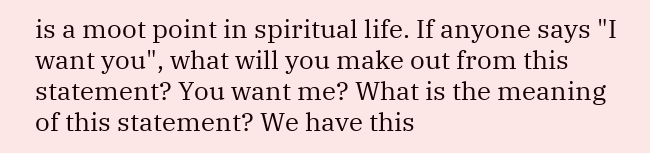is a moot point in spiritual life. If anyone says "I want you", what will you make out from this statement? You want me? What is the meaning of this statement? We have this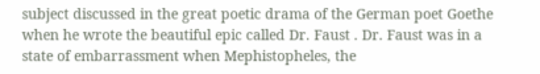subject discussed in the great poetic drama of the German poet Goethe when he wrote the beautiful epic called Dr. Faust . Dr. Faust was in a state of embarrassment when Mephistopheles, the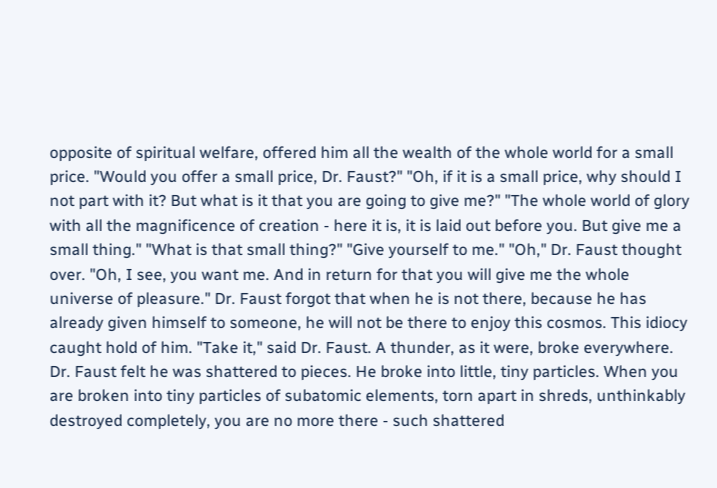opposite of spiritual welfare, offered him all the wealth of the whole world for a small price. "Would you offer a small price, Dr. Faust?" "Oh, if it is a small price, why should I not part with it? But what is it that you are going to give me?" "The whole world of glory with all the magnificence of creation - here it is, it is laid out before you. But give me a small thing." "What is that small thing?" "Give yourself to me." "Oh," Dr. Faust thought over. "Oh, I see, you want me. And in return for that you will give me the whole universe of pleasure." Dr. Faust forgot that when he is not there, because he has already given himself to someone, he will not be there to enjoy this cosmos. This idiocy caught hold of him. "Take it," said Dr. Faust. A thunder, as it were, broke everywhere. Dr. Faust felt he was shattered to pieces. He broke into little, tiny particles. When you are broken into tiny particles of subatomic elements, torn apart in shreds, unthinkably destroyed completely, you are no more there - such shattered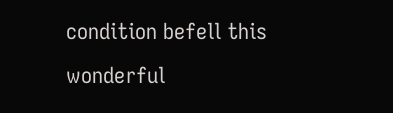condition befell this wonderful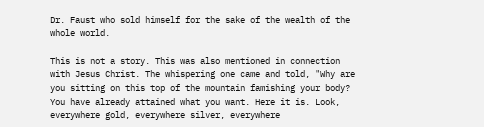Dr. Faust who sold himself for the sake of the wealth of the whole world.

This is not a story. This was also mentioned in connection with Jesus Christ. The whispering one came and told, "Why are you sitting on this top of the mountain famishing your body? You have already attained what you want. Here it is. Look, everywhere gold, everywhere silver, everywhere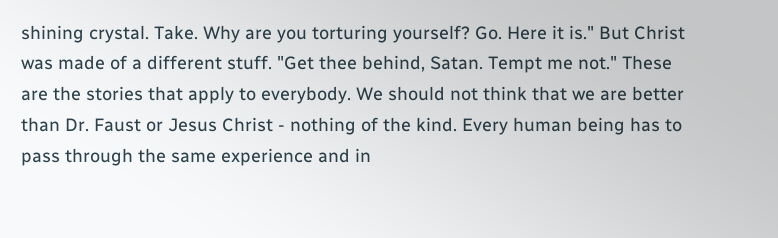shining crystal. Take. Why are you torturing yourself? Go. Here it is." But Christ was made of a different stuff. "Get thee behind, Satan. Tempt me not." These are the stories that apply to everybody. We should not think that we are better than Dr. Faust or Jesus Christ - nothing of the kind. Every human being has to pass through the same experience and in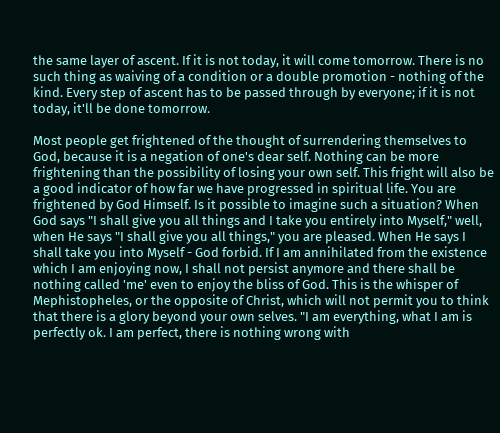the same layer of ascent. If it is not today, it will come tomorrow. There is no such thing as waiving of a condition or a double promotion - nothing of the kind. Every step of ascent has to be passed through by everyone; if it is not today, it'll be done tomorrow.

Most people get frightened of the thought of surrendering themselves to God, because it is a negation of one's dear self. Nothing can be more frightening than the possibility of losing your own self. This fright will also be a good indicator of how far we have progressed in spiritual life. You are frightened by God Himself. Is it possible to imagine such a situation? When God says "I shall give you all things and I take you entirely into Myself," well, when He says "I shall give you all things," you are pleased. When He says I shall take you into Myself - God forbid. If I am annihilated from the existence which I am enjoying now, I shall not persist anymore and there shall be nothing called 'me' even to enjoy the bliss of God. This is the whisper of Mephistopheles, or the opposite of Christ, which will not permit you to think that there is a glory beyond your own selves. "I am everything, what I am is perfectly ok. I am perfect, there is nothing wrong with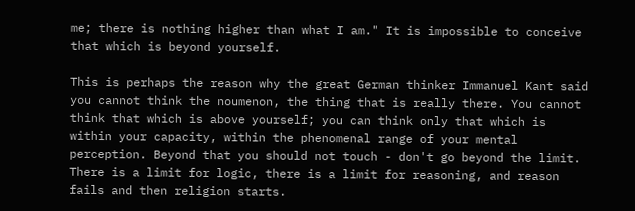me; there is nothing higher than what I am." It is impossible to conceive that which is beyond yourself.

This is perhaps the reason why the great German thinker Immanuel Kant said you cannot think the noumenon, the thing that is really there. You cannot think that which is above yourself; you can think only that which is within your capacity, within the phenomenal range of your mental perception. Beyond that you should not touch - don't go beyond the limit. There is a limit for logic, there is a limit for reasoning, and reason fails and then religion starts.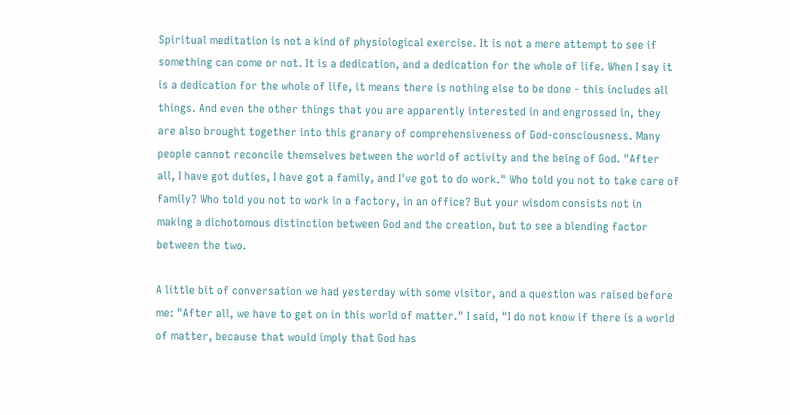Spiritual meditation is not a kind of physiological exercise. It is not a mere attempt to see if something can come or not. It is a dedication, and a dedication for the whole of life. When I say it is a dedication for the whole of life, it means there is nothing else to be done - this includes all things. And even the other things that you are apparently interested in and engrossed in, they are also brought together into this granary of comprehensiveness of God-consciousness. Many people cannot reconcile themselves between the world of activity and the being of God. "After all, I have got duties, I have got a family, and I've got to do work." Who told you not to take care of family? Who told you not to work in a factory, in an office? But your wisdom consists not in making a dichotomous distinction between God and the creation, but to see a blending factor between the two.

A little bit of conversation we had yesterday with some visitor, and a question was raised before me: "After all, we have to get on in this world of matter." I said, "I do not know if there is a world of matter, because that would imply that God has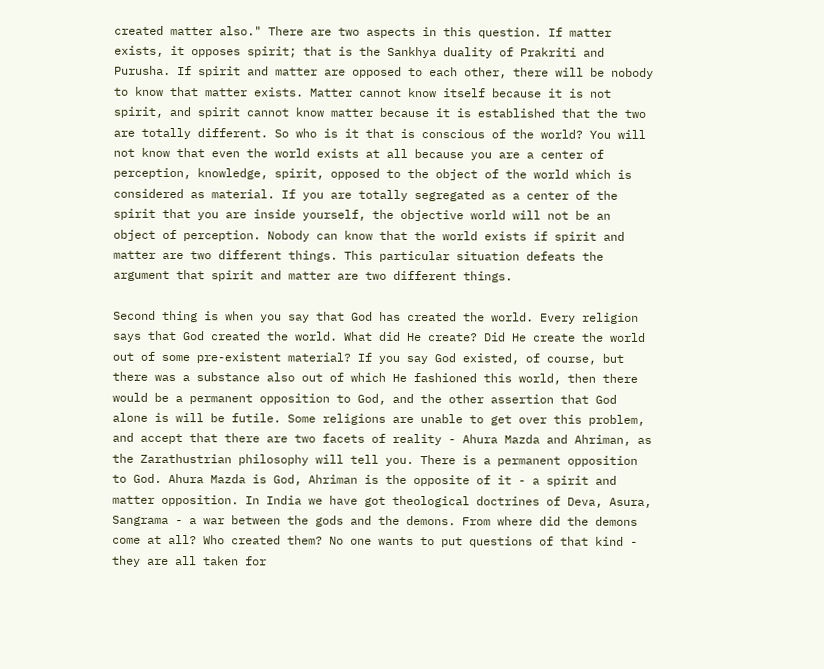created matter also." There are two aspects in this question. If matter exists, it opposes spirit; that is the Sankhya duality of Prakriti and Purusha. If spirit and matter are opposed to each other, there will be nobody to know that matter exists. Matter cannot know itself because it is not spirit, and spirit cannot know matter because it is established that the two are totally different. So who is it that is conscious of the world? You will not know that even the world exists at all because you are a center of perception, knowledge, spirit, opposed to the object of the world which is considered as material. If you are totally segregated as a center of the spirit that you are inside yourself, the objective world will not be an object of perception. Nobody can know that the world exists if spirit and matter are two different things. This particular situation defeats the argument that spirit and matter are two different things.

Second thing is when you say that God has created the world. Every religion says that God created the world. What did He create? Did He create the world out of some pre-existent material? If you say God existed, of course, but there was a substance also out of which He fashioned this world, then there would be a permanent opposition to God, and the other assertion that God alone is will be futile. Some religions are unable to get over this problem, and accept that there are two facets of reality - Ahura Mazda and Ahriman, as the Zarathustrian philosophy will tell you. There is a permanent opposition to God. Ahura Mazda is God, Ahriman is the opposite of it - a spirit and matter opposition. In India we have got theological doctrines of Deva, Asura, Sangrama - a war between the gods and the demons. From where did the demons come at all? Who created them? No one wants to put questions of that kind - they are all taken for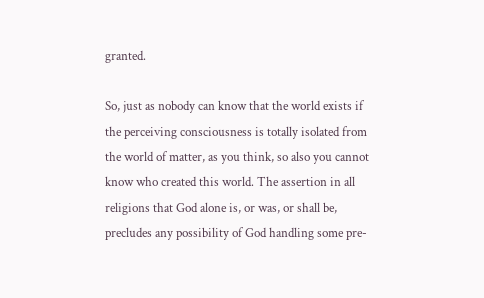granted.

So, just as nobody can know that the world exists if the perceiving consciousness is totally isolated from the world of matter, as you think, so also you cannot know who created this world. The assertion in all religions that God alone is, or was, or shall be, precludes any possibility of God handling some pre-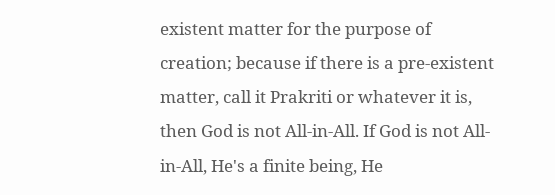existent matter for the purpose of creation; because if there is a pre-existent matter, call it Prakriti or whatever it is, then God is not All-in-All. If God is not All-in-All, He's a finite being, He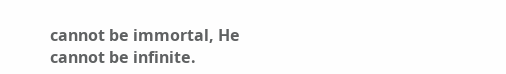cannot be immortal, He cannot be infinite.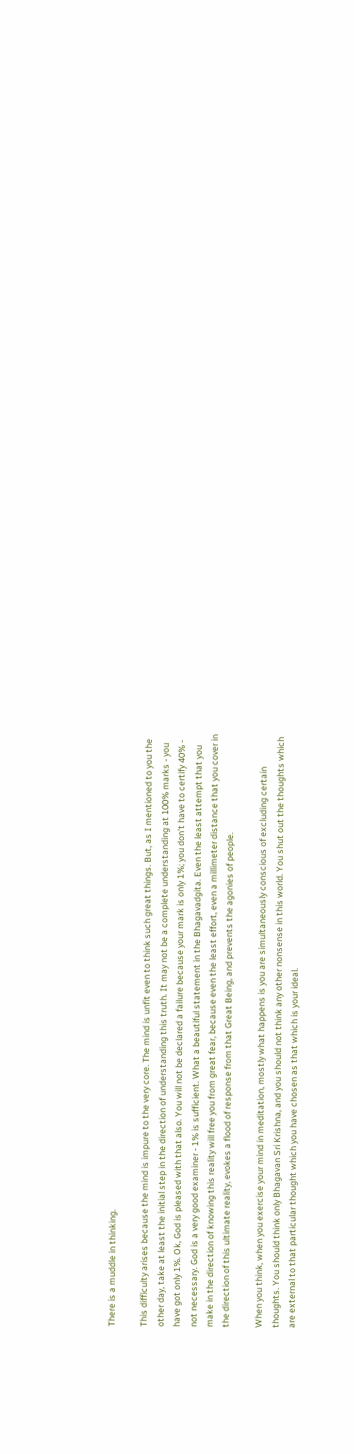There is a muddle in thinking.

This difficulty arises because the mind is impure to the very core. The mind is unfit even to think such great things. But, as I mentioned to you the other day, take at least the initial step in the direction of understanding this truth. It may not be a complete understanding at 100% marks - you have got only 1%. Ok, God is pleased with that also. You will not be declared a failure because your mark is only 1%; you don't have to certify 40% - not necessary. God is a very good examiner - 1% is sufficient. What a beautiful statement in the Bhagavadgita. Even the least attempt that you make in the direction of knowing this reality will free you from great fear, because even the least effort, even a millimeter distance that you cover in the direction of this ultimate reality, evokes a flood of response from that Great Being, and prevents the agonies of people.

When you think, when you exercise your mind in meditation, mostly what happens is you are simultaneously conscious of excluding certain thoughts. You should think only Bhagavan Sri Krishna, and you should not think any other nonsense in this world. You shut out the thoughts which are external to that particular thought which you have chosen as that which is your ideal.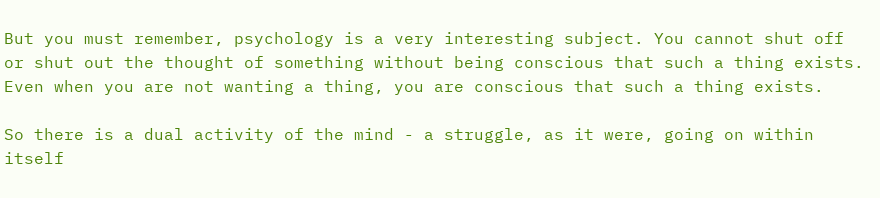But you must remember, psychology is a very interesting subject. You cannot shut off or shut out the thought of something without being conscious that such a thing exists. Even when you are not wanting a thing, you are conscious that such a thing exists.

So there is a dual activity of the mind - a struggle, as it were, going on within itself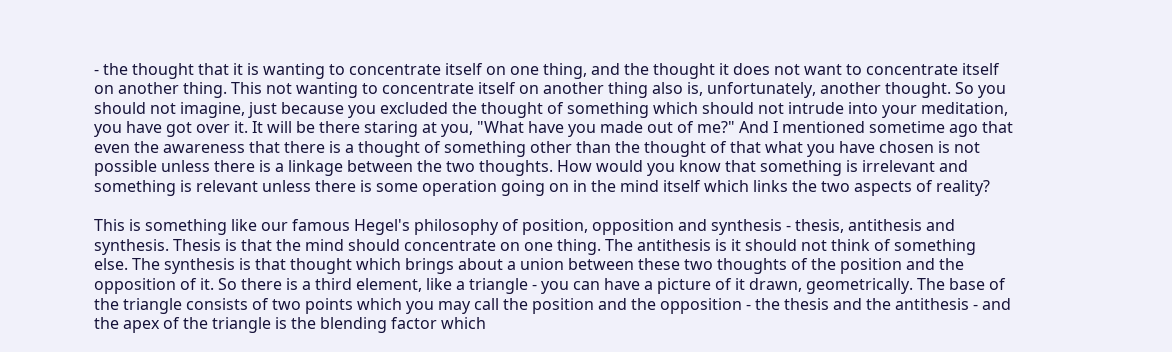- the thought that it is wanting to concentrate itself on one thing, and the thought it does not want to concentrate itself on another thing. This not wanting to concentrate itself on another thing also is, unfortunately, another thought. So you should not imagine, just because you excluded the thought of something which should not intrude into your meditation, you have got over it. It will be there staring at you, "What have you made out of me?" And I mentioned sometime ago that even the awareness that there is a thought of something other than the thought of that what you have chosen is not possible unless there is a linkage between the two thoughts. How would you know that something is irrelevant and something is relevant unless there is some operation going on in the mind itself which links the two aspects of reality?

This is something like our famous Hegel's philosophy of position, opposition and synthesis - thesis, antithesis and synthesis. Thesis is that the mind should concentrate on one thing. The antithesis is it should not think of something else. The synthesis is that thought which brings about a union between these two thoughts of the position and the opposition of it. So there is a third element, like a triangle - you can have a picture of it drawn, geometrically. The base of the triangle consists of two points which you may call the position and the opposition - the thesis and the antithesis - and the apex of the triangle is the blending factor which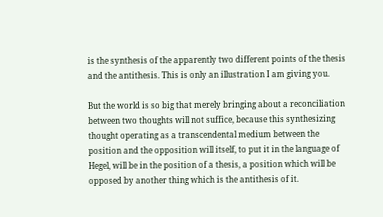is the synthesis of the apparently two different points of the thesis and the antithesis. This is only an illustration I am giving you.

But the world is so big that merely bringing about a reconciliation between two thoughts will not suffice, because this synthesizing thought operating as a transcendental medium between the position and the opposition will itself, to put it in the language of Hegel, will be in the position of a thesis, a position which will be opposed by another thing which is the antithesis of it.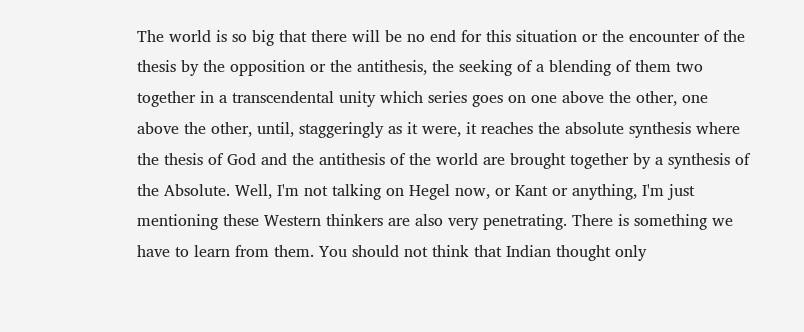The world is so big that there will be no end for this situation or the encounter of the thesis by the opposition or the antithesis, the seeking of a blending of them two together in a transcendental unity which series goes on one above the other, one above the other, until, staggeringly as it were, it reaches the absolute synthesis where the thesis of God and the antithesis of the world are brought together by a synthesis of the Absolute. Well, I'm not talking on Hegel now, or Kant or anything, I'm just mentioning these Western thinkers are also very penetrating. There is something we have to learn from them. You should not think that Indian thought only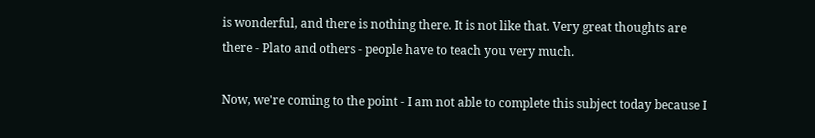is wonderful, and there is nothing there. It is not like that. Very great thoughts are there - Plato and others - people have to teach you very much.

Now, we're coming to the point - I am not able to complete this subject today because I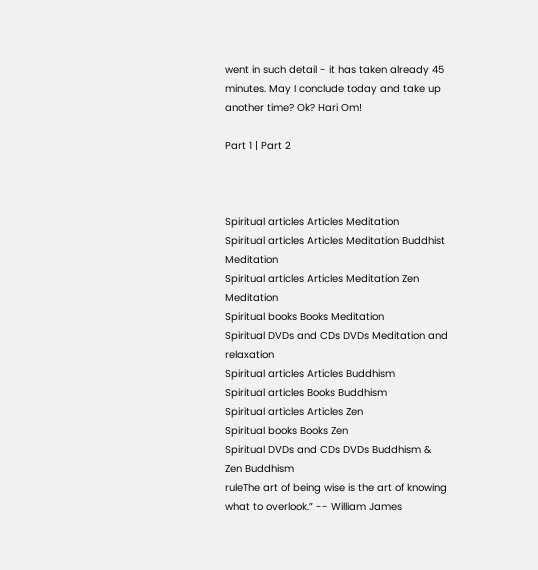went in such detail - it has taken already 45 minutes. May I conclude today and take up another time? Ok? Hari Om!

Part 1 | Part 2



Spiritual articles Articles Meditation
Spiritual articles Articles Meditation Buddhist Meditation
Spiritual articles Articles Meditation Zen Meditation
Spiritual books Books Meditation
Spiritual DVDs and CDs DVDs Meditation and relaxation
Spiritual articles Articles Buddhism
Spiritual articles Books Buddhism
Spiritual articles Articles Zen
Spiritual books Books Zen
Spiritual DVDs and CDs DVDs Buddhism & Zen Buddhism
ruleThe art of being wise is the art of knowing what to overlook.” -- William James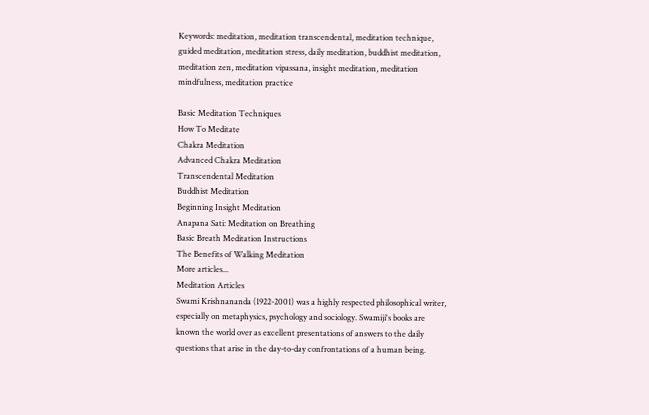Keywords: meditation, meditation transcendental, meditation technique, guided meditation, meditation stress, daily meditation, buddhist meditation, meditation zen, meditation vipassana, insight meditation, meditation mindfulness, meditation practice

Basic Meditation Techniques
How To Meditate
Chakra Meditation
Advanced Chakra Meditation
Transcendental Meditation
Buddhist Meditation
Beginning Insight Meditation
Anapana Sati: Meditation on Breathing
Basic Breath Meditation Instructions
The Benefits of Walking Meditation
More articles...
Meditation Articles
Swami Krishnananda (1922-2001) was a highly respected philosophical writer, especially on metaphysics, psychology and sociology. Swamiji's books are known the world over as excellent presentations of answers to the daily questions that arise in the day-to-day confrontations of a human being.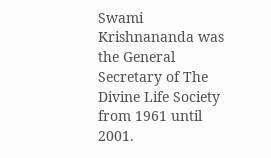Swami Krishnananda was the General Secretary of The Divine Life Society from 1961 until 2001.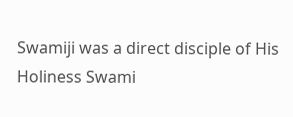Swamiji was a direct disciple of His Holiness Swami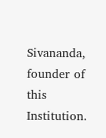Sivananda, founder of this Institution.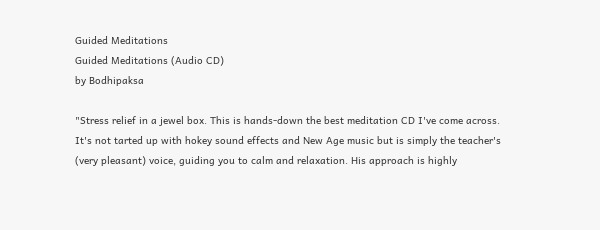Guided Meditations
Guided Meditations (Audio CD)
by Bodhipaksa

"Stress relief in a jewel box. This is hands-down the best meditation CD I've come across. It's not tarted up with hokey sound effects and New Age music but is simply the teacher's (very pleasant) voice, guiding you to calm and relaxation. His approach is highly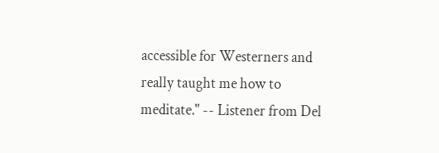accessible for Westerners and really taught me how to meditate." -- Listener from Del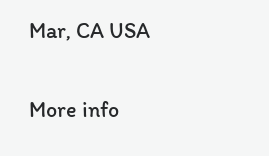Mar, CA USA

More info